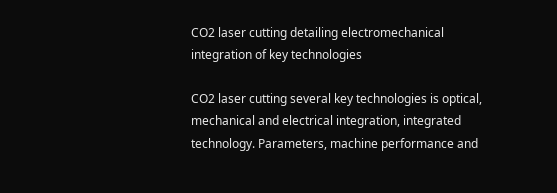CO2 laser cutting detailing electromechanical integration of key technologies

CO2 laser cutting several key technologies is optical, mechanical and electrical integration, integrated technology. Parameters, machine performance and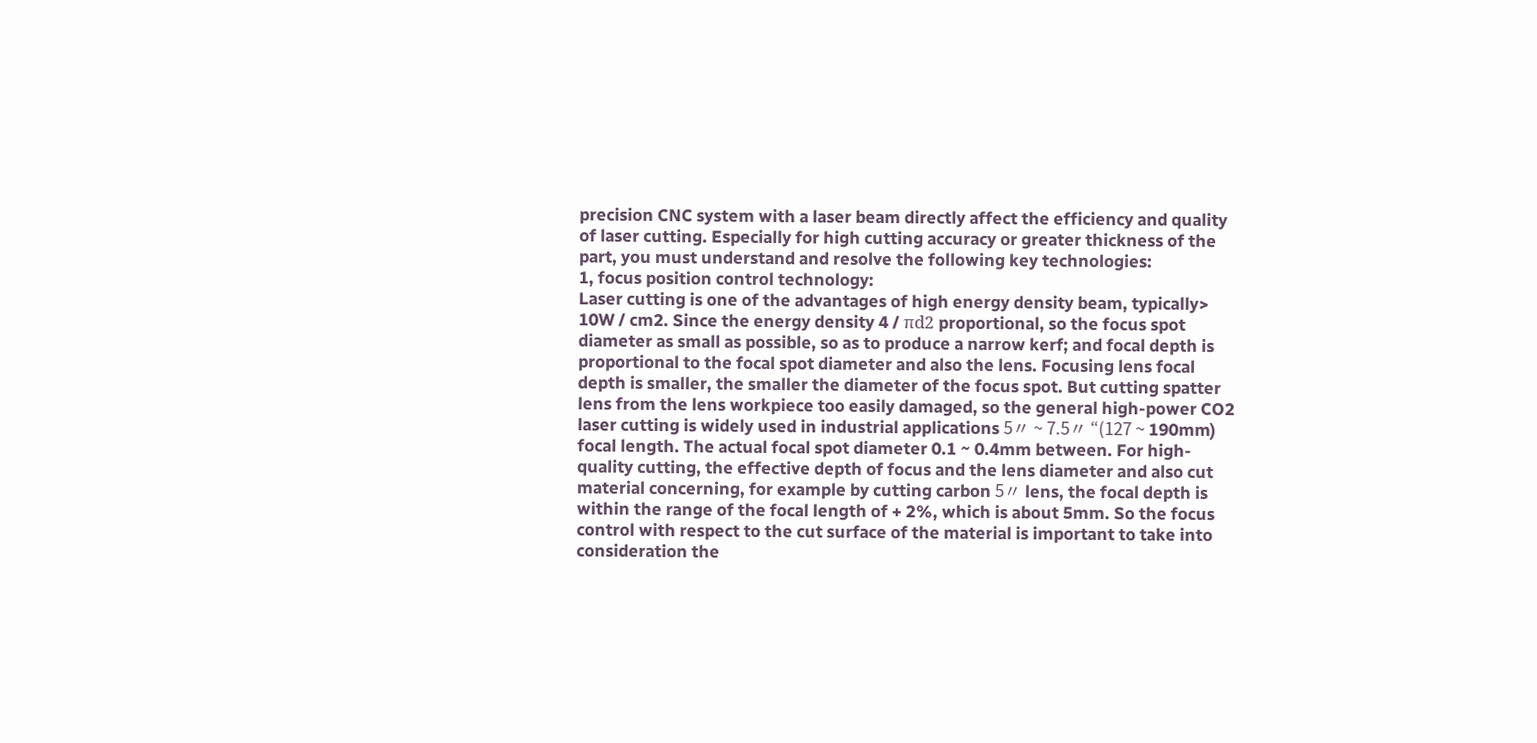precision CNC system with a laser beam directly affect the efficiency and quality of laser cutting. Especially for high cutting accuracy or greater thickness of the part, you must understand and resolve the following key technologies:
1, focus position control technology:
Laser cutting is one of the advantages of high energy density beam, typically> 10W / cm2. Since the energy density 4 / πd2 proportional, so the focus spot diameter as small as possible, so as to produce a narrow kerf; and focal depth is proportional to the focal spot diameter and also the lens. Focusing lens focal depth is smaller, the smaller the diameter of the focus spot. But cutting spatter lens from the lens workpiece too easily damaged, so the general high-power CO2 laser cutting is widely used in industrial applications 5〃 ~ 7.5〃 “(127 ~ 190mm) focal length. The actual focal spot diameter 0.1 ~ 0.4mm between. For high-quality cutting, the effective depth of focus and the lens diameter and also cut material concerning, for example by cutting carbon 5〃 lens, the focal depth is within the range of the focal length of + 2%, which is about 5mm. So the focus control with respect to the cut surface of the material is important to take into consideration the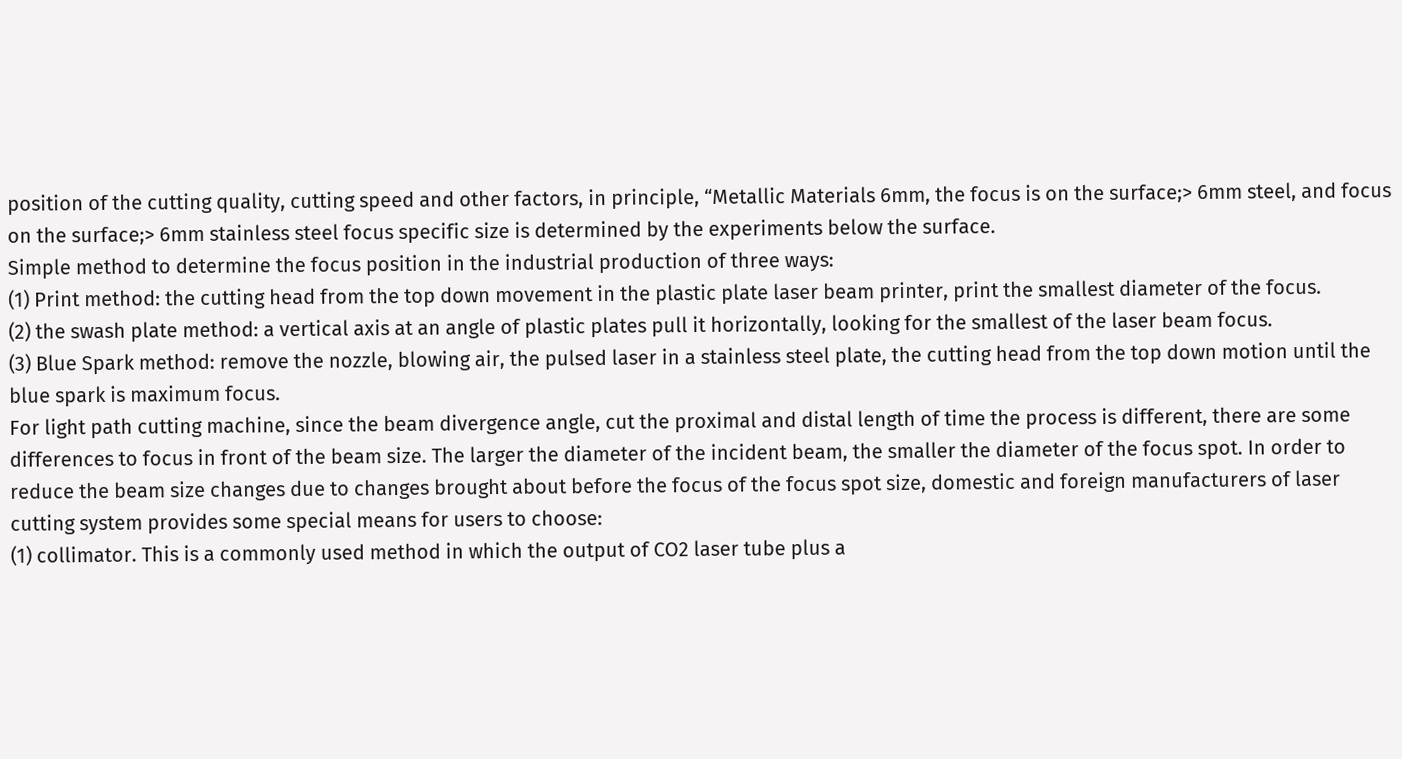position of the cutting quality, cutting speed and other factors, in principle, “Metallic Materials 6mm, the focus is on the surface;> 6mm steel, and focus on the surface;> 6mm stainless steel focus specific size is determined by the experiments below the surface.
Simple method to determine the focus position in the industrial production of three ways:
(1) Print method: the cutting head from the top down movement in the plastic plate laser beam printer, print the smallest diameter of the focus.
(2) the swash plate method: a vertical axis at an angle of plastic plates pull it horizontally, looking for the smallest of the laser beam focus.
(3) Blue Spark method: remove the nozzle, blowing air, the pulsed laser in a stainless steel plate, the cutting head from the top down motion until the blue spark is maximum focus.
For light path cutting machine, since the beam divergence angle, cut the proximal and distal length of time the process is different, there are some differences to focus in front of the beam size. The larger the diameter of the incident beam, the smaller the diameter of the focus spot. In order to reduce the beam size changes due to changes brought about before the focus of the focus spot size, domestic and foreign manufacturers of laser cutting system provides some special means for users to choose:
(1) collimator. This is a commonly used method in which the output of CO2 laser tube plus a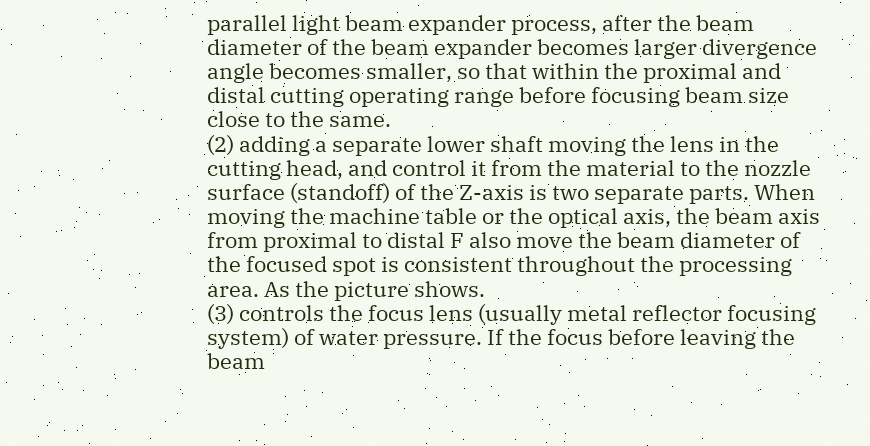parallel light beam expander process, after the beam diameter of the beam expander becomes larger divergence angle becomes smaller, so that within the proximal and distal cutting operating range before focusing beam size close to the same.
(2) adding a separate lower shaft moving the lens in the cutting head, and control it from the material to the nozzle surface (standoff) of the Z-axis is two separate parts. When moving the machine table or the optical axis, the beam axis from proximal to distal F also move the beam diameter of the focused spot is consistent throughout the processing area. As the picture shows.
(3) controls the focus lens (usually metal reflector focusing system) of water pressure. If the focus before leaving the beam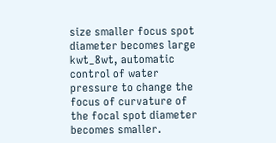size smaller focus spot diameter becomes large kwt_8wt, automatic control of water pressure to change the focus of curvature of the focal spot diameter becomes smaller.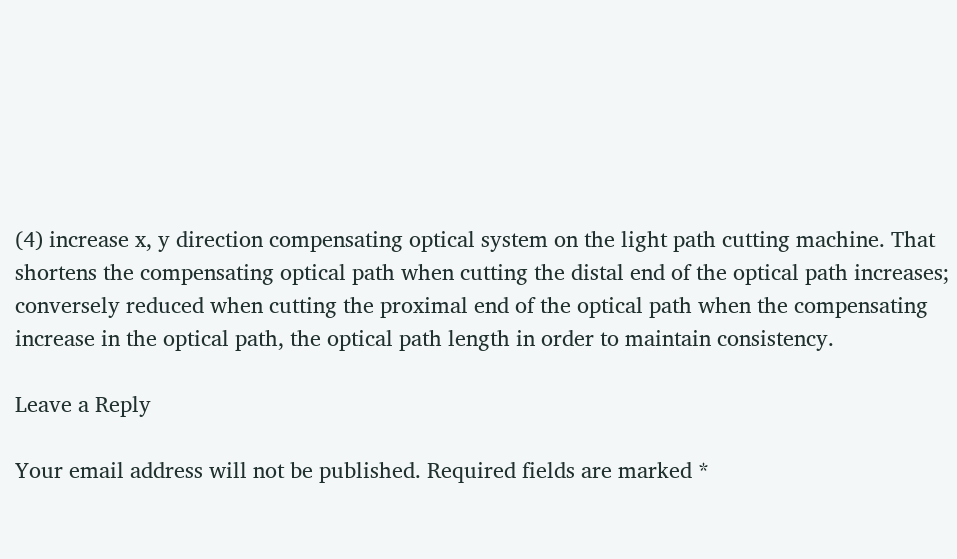(4) increase x, y direction compensating optical system on the light path cutting machine. That shortens the compensating optical path when cutting the distal end of the optical path increases; conversely reduced when cutting the proximal end of the optical path when the compensating increase in the optical path, the optical path length in order to maintain consistency.

Leave a Reply

Your email address will not be published. Required fields are marked *